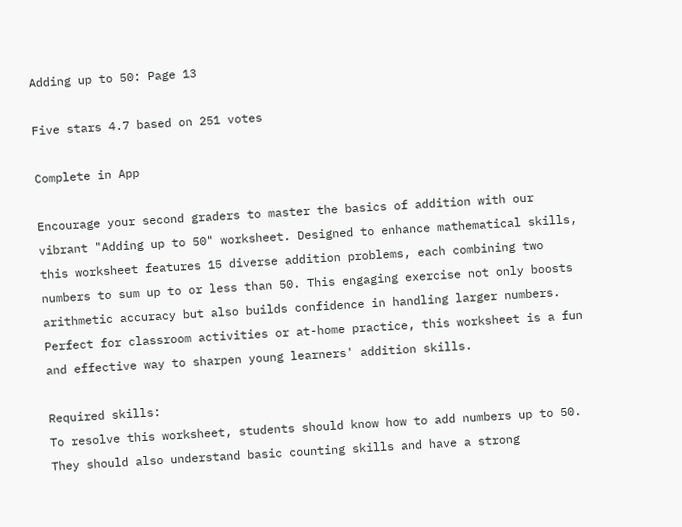Adding up to 50: Page 13

Five stars 4.7 based on 251 votes

Complete in App

Encourage your second graders to master the basics of addition with our vibrant "Adding up to 50" worksheet. Designed to enhance mathematical skills, this worksheet features 15 diverse addition problems, each combining two numbers to sum up to or less than 50. This engaging exercise not only boosts arithmetic accuracy but also builds confidence in handling larger numbers. Perfect for classroom activities or at-home practice, this worksheet is a fun and effective way to sharpen young learners' addition skills.

Required skills:
To resolve this worksheet, students should know how to add numbers up to 50. They should also understand basic counting skills and have a strong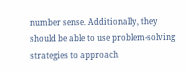number sense. Additionally, they should be able to use problem-solving strategies to approach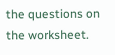the questions on the worksheet.